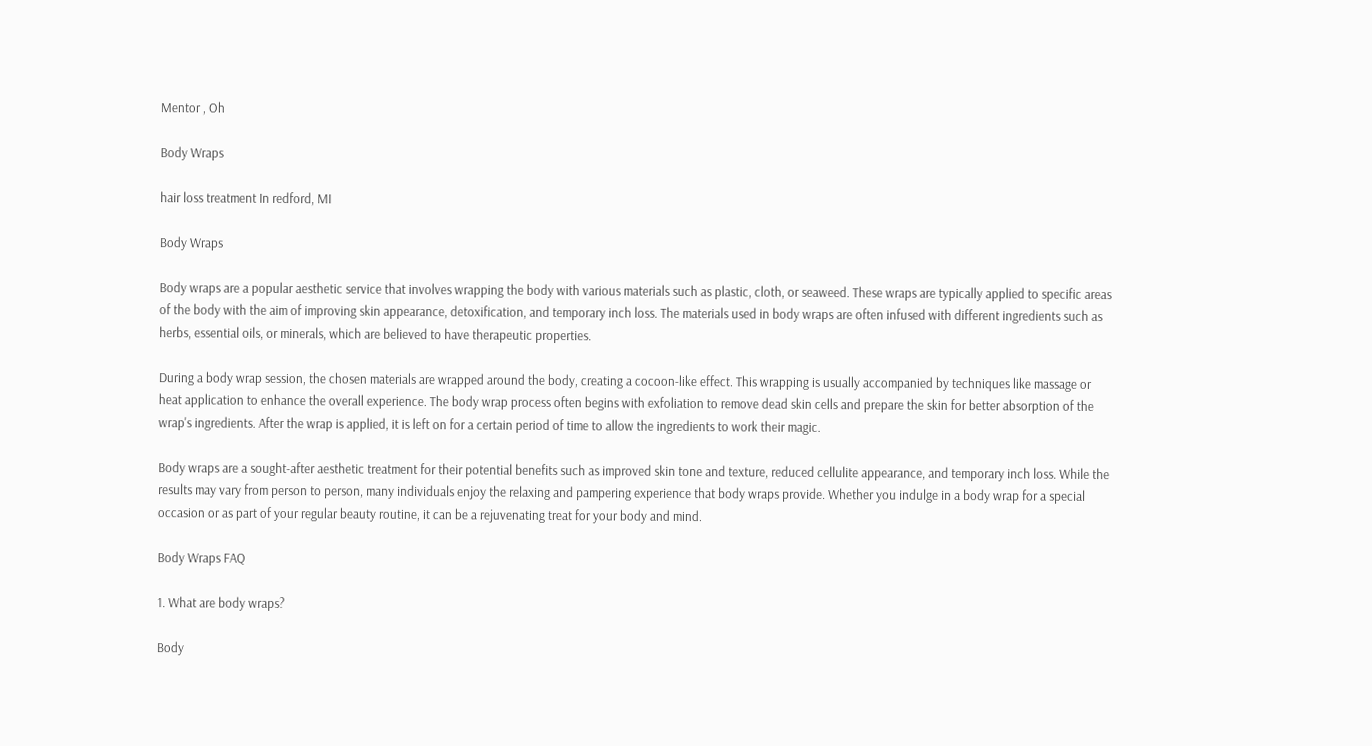Mentor , Oh

Body Wraps

hair loss treatment In redford, MI

Body Wraps

Body wraps are a popular aesthetic service that involves wrapping the body with various materials such as plastic, cloth, or seaweed. These wraps are typically applied to specific areas of the body with the aim of improving skin appearance, detoxification, and temporary inch loss. The materials used in body wraps are often infused with different ingredients such as herbs, essential oils, or minerals, which are believed to have therapeutic properties.

During a body wrap session, the chosen materials are wrapped around the body, creating a cocoon-like effect. This wrapping is usually accompanied by techniques like massage or heat application to enhance the overall experience. The body wrap process often begins with exfoliation to remove dead skin cells and prepare the skin for better absorption of the wrap's ingredients. After the wrap is applied, it is left on for a certain period of time to allow the ingredients to work their magic.

Body wraps are a sought-after aesthetic treatment for their potential benefits such as improved skin tone and texture, reduced cellulite appearance, and temporary inch loss. While the results may vary from person to person, many individuals enjoy the relaxing and pampering experience that body wraps provide. Whether you indulge in a body wrap for a special occasion or as part of your regular beauty routine, it can be a rejuvenating treat for your body and mind.

Body Wraps FAQ

1. What are body wraps?

Body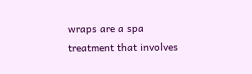wraps are a spa treatment that involves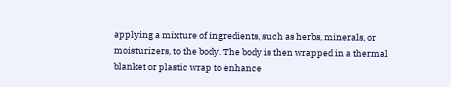applying a mixture of ingredients, such as herbs, minerals, or moisturizers, to the body. The body is then wrapped in a thermal blanket or plastic wrap to enhance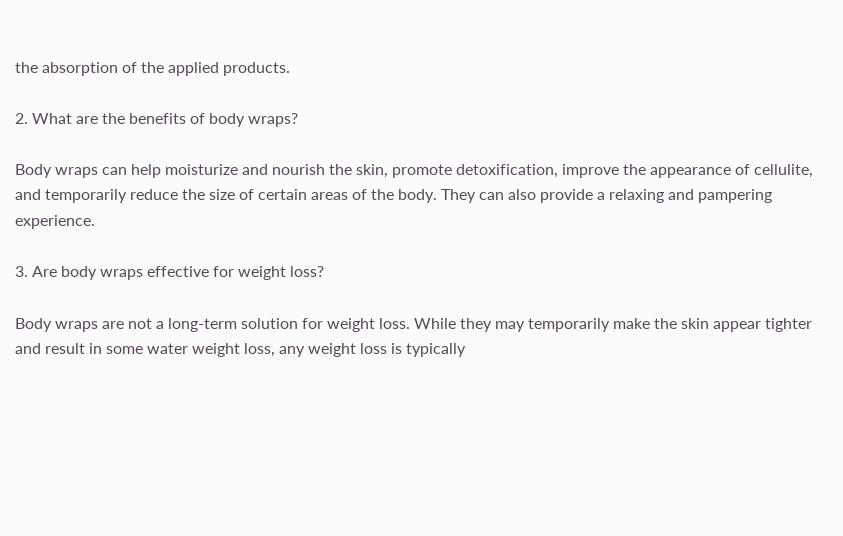the absorption of the applied products.

2. What are the benefits of body wraps?

Body wraps can help moisturize and nourish the skin, promote detoxification, improve the appearance of cellulite, and temporarily reduce the size of certain areas of the body. They can also provide a relaxing and pampering experience.

3. Are body wraps effective for weight loss?

Body wraps are not a long-term solution for weight loss. While they may temporarily make the skin appear tighter and result in some water weight loss, any weight loss is typically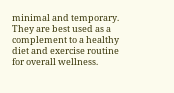minimal and temporary. They are best used as a complement to a healthy diet and exercise routine for overall wellness.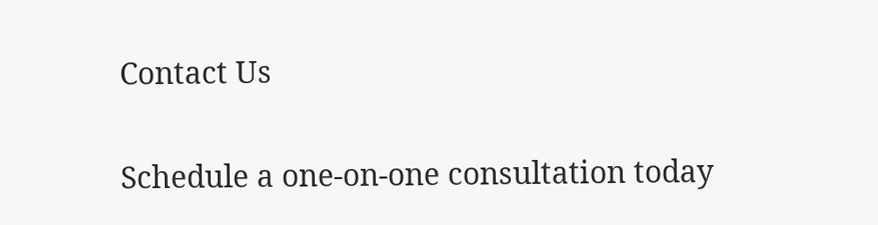Contact Us

Schedule a one-on-one consultation today